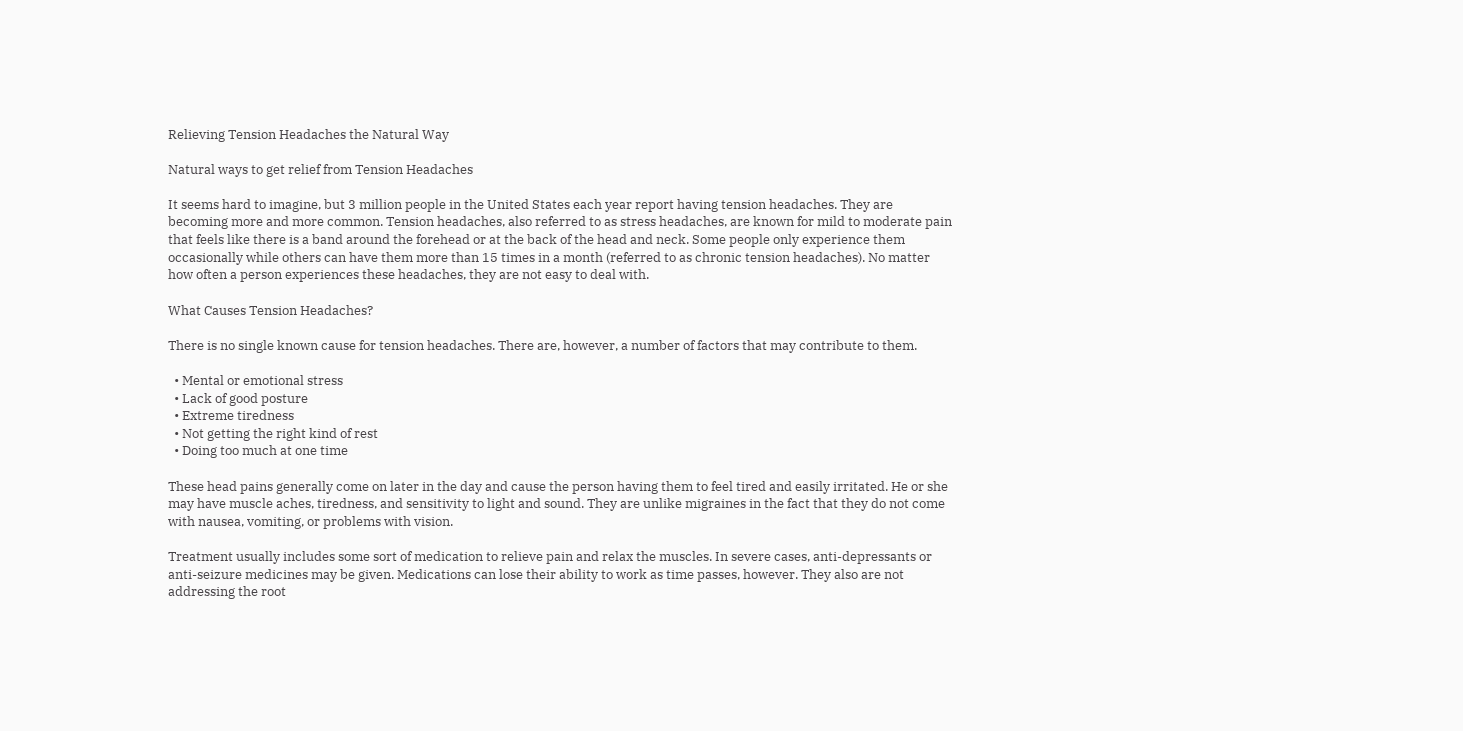Relieving Tension Headaches the Natural Way

Natural ways to get relief from Tension Headaches

It seems hard to imagine, but 3 million people in the United States each year report having tension headaches. They are becoming more and more common. Tension headaches, also referred to as stress headaches, are known for mild to moderate pain that feels like there is a band around the forehead or at the back of the head and neck. Some people only experience them occasionally while others can have them more than 15 times in a month (referred to as chronic tension headaches). No matter how often a person experiences these headaches, they are not easy to deal with.

What Causes Tension Headaches?

There is no single known cause for tension headaches. There are, however, a number of factors that may contribute to them.

  • Mental or emotional stress
  • Lack of good posture
  • Extreme tiredness
  • Not getting the right kind of rest
  • Doing too much at one time

These head pains generally come on later in the day and cause the person having them to feel tired and easily irritated. He or she may have muscle aches, tiredness, and sensitivity to light and sound. They are unlike migraines in the fact that they do not come with nausea, vomiting, or problems with vision.

Treatment usually includes some sort of medication to relieve pain and relax the muscles. In severe cases, anti-depressants or anti-seizure medicines may be given. Medications can lose their ability to work as time passes, however. They also are not addressing the root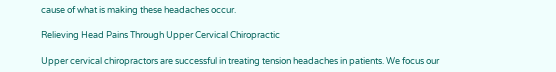cause of what is making these headaches occur.

Relieving Head Pains Through Upper Cervical Chiropractic

Upper cervical chiropractors are successful in treating tension headaches in patients. We focus our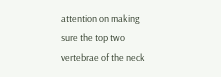attention on making sure the top two vertebrae of the neck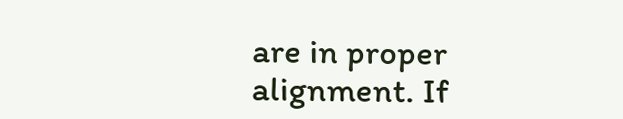are in proper alignment. If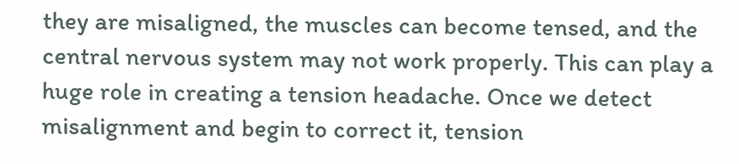they are misaligned, the muscles can become tensed, and the central nervous system may not work properly. This can play a huge role in creating a tension headache. Once we detect misalignment and begin to correct it, tension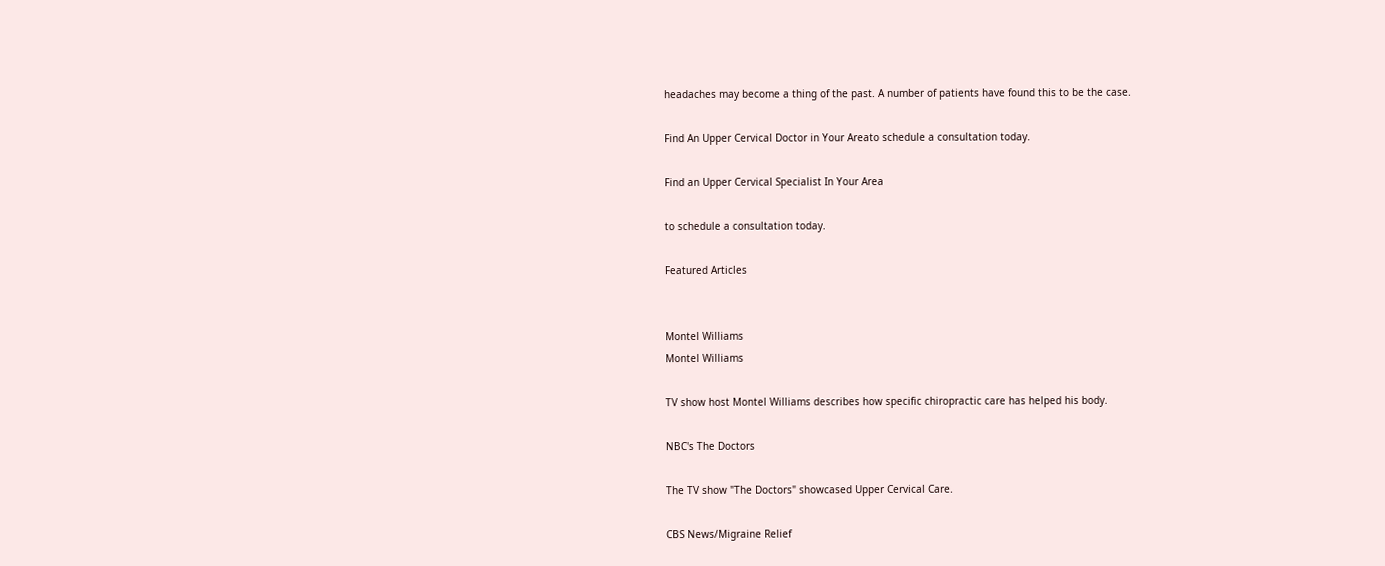headaches may become a thing of the past. A number of patients have found this to be the case.

Find An Upper Cervical Doctor in Your Areato schedule a consultation today.

Find an Upper Cervical Specialist In Your Area

to schedule a consultation today.

Featured Articles


Montel Williams
Montel Williams

TV show host Montel Williams describes how specific chiropractic care has helped his body.

NBC's The Doctors

The TV show "The Doctors" showcased Upper Cervical Care.

CBS News/Migraine Relief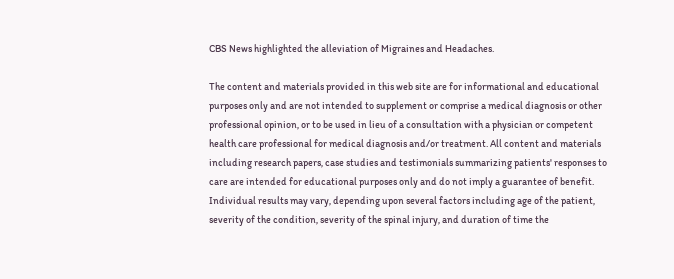CBS News highlighted the alleviation of Migraines and Headaches.

The content and materials provided in this web site are for informational and educational purposes only and are not intended to supplement or comprise a medical diagnosis or other professional opinion, or to be used in lieu of a consultation with a physician or competent health care professional for medical diagnosis and/or treatment. All content and materials including research papers, case studies and testimonials summarizing patients' responses to care are intended for educational purposes only and do not imply a guarantee of benefit. Individual results may vary, depending upon several factors including age of the patient, severity of the condition, severity of the spinal injury, and duration of time the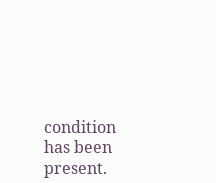condition has been present.